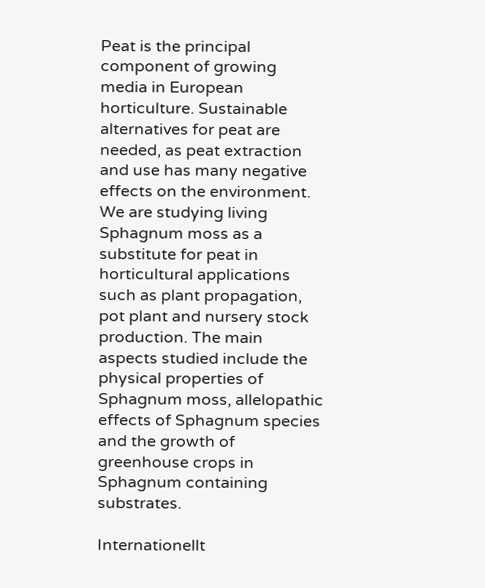Peat is the principal component of growing media in European horticulture. Sustainable alternatives for peat are needed, as peat extraction and use has many negative effects on the environment. We are studying living Sphagnum moss as a substitute for peat in horticultural applications such as plant propagation, pot plant and nursery stock production. The main aspects studied include the physical properties of Sphagnum moss, allelopathic effects of Sphagnum species and the growth of greenhouse crops in Sphagnum containing substrates.

Internationellt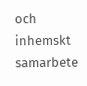och inhemskt samarbete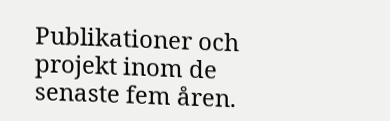Publikationer och projekt inom de senaste fem åren.